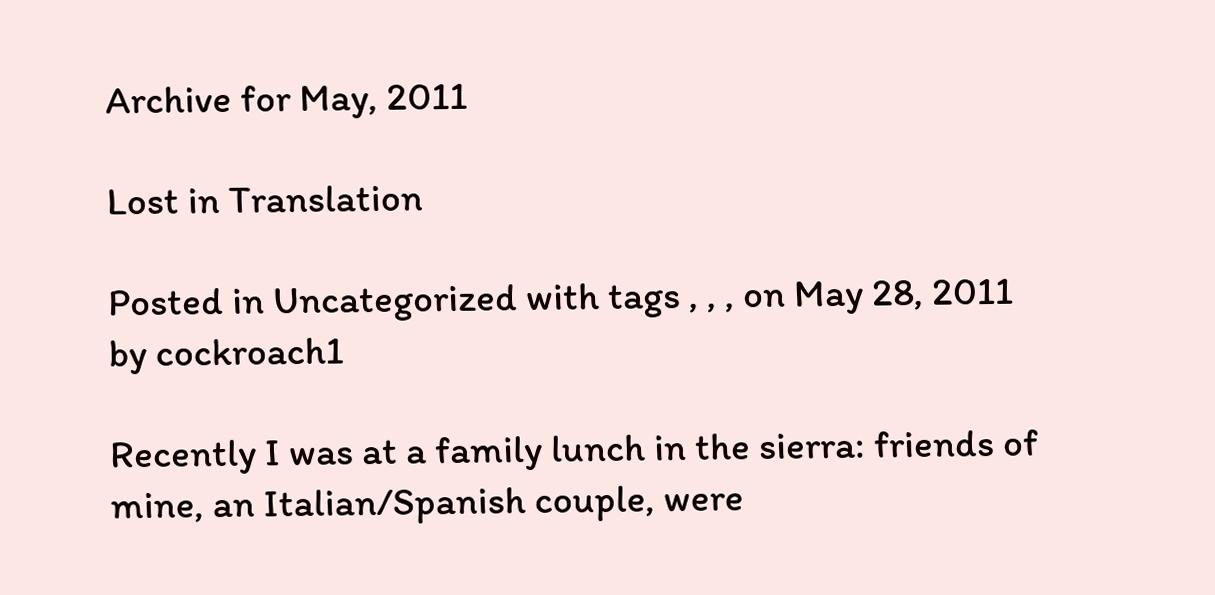Archive for May, 2011

Lost in Translation

Posted in Uncategorized with tags , , , on May 28, 2011 by cockroach1

Recently I was at a family lunch in the sierra: friends of mine, an Italian/Spanish couple, were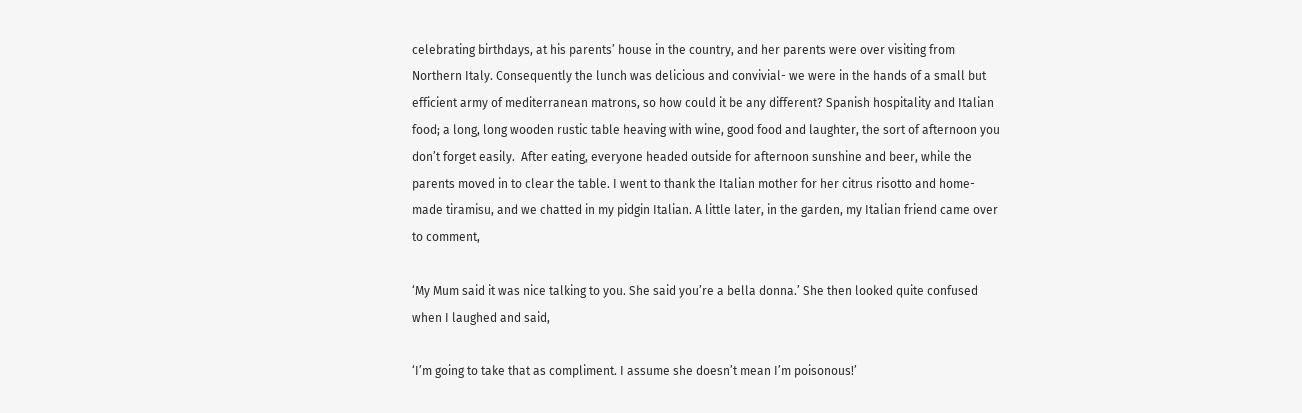celebrating birthdays, at his parents’ house in the country, and her parents were over visiting from Northern Italy. Consequently the lunch was delicious and convivial- we were in the hands of a small but efficient army of mediterranean matrons, so how could it be any different? Spanish hospitality and Italian food; a long, long wooden rustic table heaving with wine, good food and laughter, the sort of afternoon you don’t forget easily.  After eating, everyone headed outside for afternoon sunshine and beer, while the parents moved in to clear the table. I went to thank the Italian mother for her citrus risotto and home-made tiramisu, and we chatted in my pidgin Italian. A little later, in the garden, my Italian friend came over to comment,

‘My Mum said it was nice talking to you. She said you’re a bella donna.’ She then looked quite confused when I laughed and said,

‘I’m going to take that as compliment. I assume she doesn’t mean I’m poisonous!’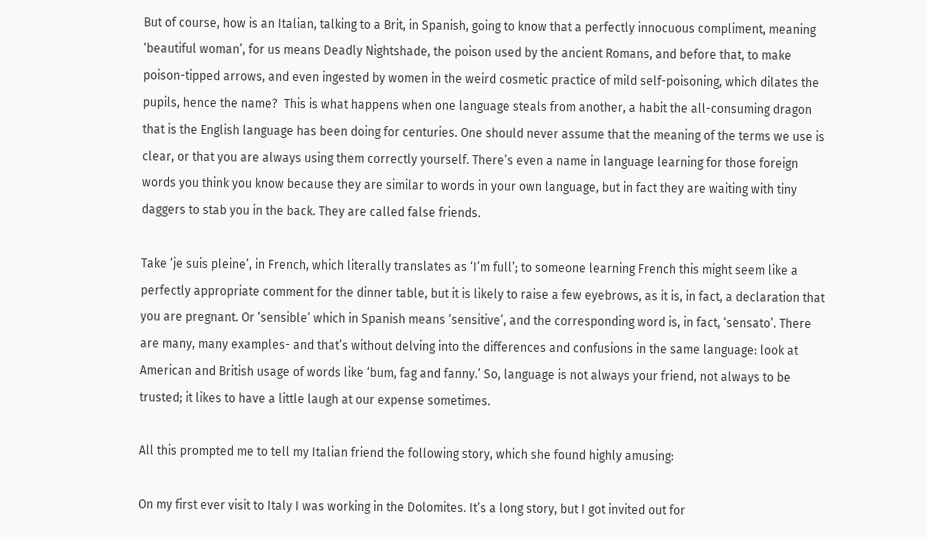But of course, how is an Italian, talking to a Brit, in Spanish, going to know that a perfectly innocuous compliment, meaning ‘beautiful woman’, for us means Deadly Nightshade, the poison used by the ancient Romans, and before that, to make poison-tipped arrows, and even ingested by women in the weird cosmetic practice of mild self-poisoning, which dilates the pupils, hence the name?  This is what happens when one language steals from another, a habit the all-consuming dragon that is the English language has been doing for centuries. One should never assume that the meaning of the terms we use is clear, or that you are always using them correctly yourself. There’s even a name in language learning for those foreign words you think you know because they are similar to words in your own language, but in fact they are waiting with tiny daggers to stab you in the back. They are called false friends.

Take ‘je suis pleine’, in French, which literally translates as ‘I’m full’; to someone learning French this might seem like a perfectly appropriate comment for the dinner table, but it is likely to raise a few eyebrows, as it is, in fact, a declaration that you are pregnant. Or ‘sensible’ which in Spanish means ‘sensitive’, and the corresponding word is, in fact, ‘sensato’. There are many, many examples- and that’s without delving into the differences and confusions in the same language: look at American and British usage of words like ‘bum, fag and fanny.’ So, language is not always your friend, not always to be trusted; it likes to have a little laugh at our expense sometimes.

All this prompted me to tell my Italian friend the following story, which she found highly amusing:

On my first ever visit to Italy I was working in the Dolomites. It’s a long story, but I got invited out for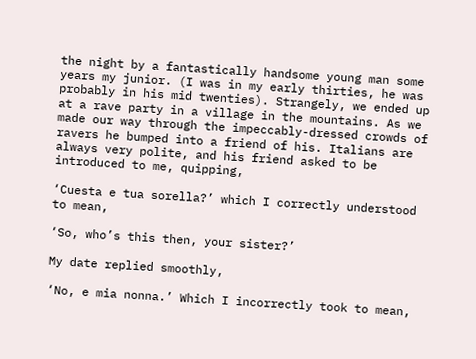the night by a fantastically handsome young man some years my junior. (I was in my early thirties, he was probably in his mid twenties). Strangely, we ended up at a rave party in a village in the mountains. As we made our way through the impeccably-dressed crowds of ravers he bumped into a friend of his. Italians are always very polite, and his friend asked to be introduced to me, quipping,

‘Cuesta e tua sorella?’ which I correctly understood to mean,

‘So, who’s this then, your sister?’

My date replied smoothly,

‘No, e mia nonna.’ Which I incorrectly took to mean,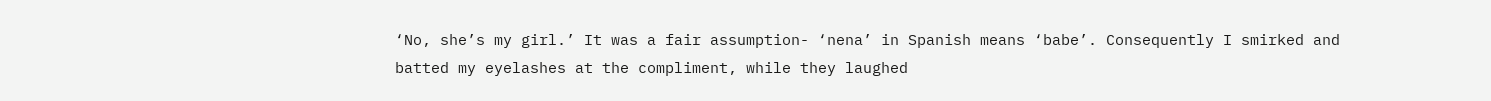‘No, she’s my girl.’ It was a fair assumption- ‘nena’ in Spanish means ‘babe’. Consequently I smirked and batted my eyelashes at the compliment, while they laughed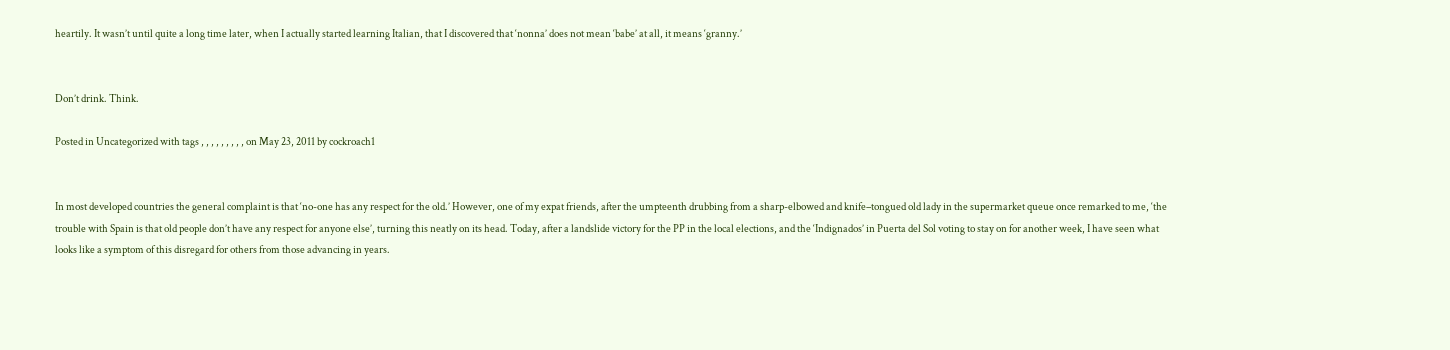heartily. It wasn’t until quite a long time later, when I actually started learning Italian, that I discovered that ‘nonna’ does not mean ‘babe’ at all, it means ‘granny.’


Don’t drink. Think.

Posted in Uncategorized with tags , , , , , , , , , on May 23, 2011 by cockroach1


In most developed countries the general complaint is that ‘no-one has any respect for the old.’ However, one of my expat friends, after the umpteenth drubbing from a sharp-elbowed and knife–tongued old lady in the supermarket queue once remarked to me, ‘the trouble with Spain is that old people don’t have any respect for anyone else’, turning this neatly on its head. Today, after a landslide victory for the PP in the local elections, and the ‘Indignados’ in Puerta del Sol voting to stay on for another week, I have seen what looks like a symptom of this disregard for others from those advancing in years.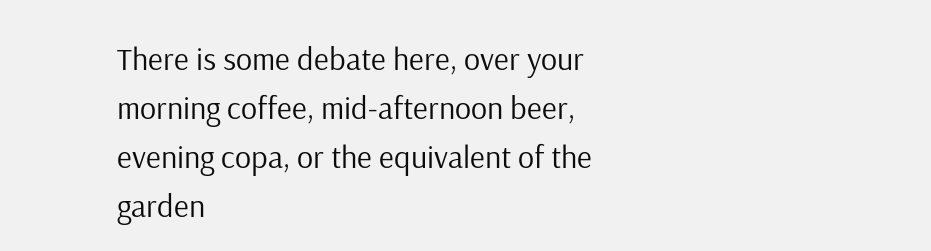There is some debate here, over your morning coffee, mid-afternoon beer, evening copa, or the equivalent of the garden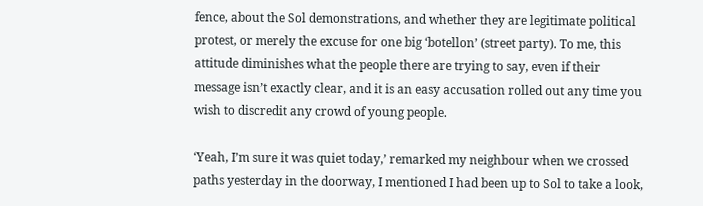fence, about the Sol demonstrations, and whether they are legitimate political protest, or merely the excuse for one big ‘botellon’ (street party). To me, this attitude diminishes what the people there are trying to say, even if their message isn’t exactly clear, and it is an easy accusation rolled out any time you wish to discredit any crowd of young people.

‘Yeah, I’m sure it was quiet today,’ remarked my neighbour when we crossed paths yesterday in the doorway, I mentioned I had been up to Sol to take a look,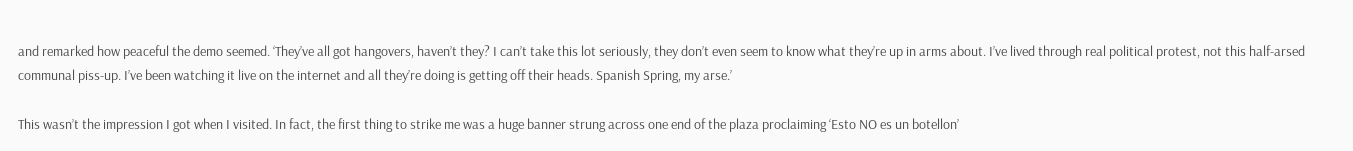and remarked how peaceful the demo seemed. ‘They’ve all got hangovers, haven’t they? I can’t take this lot seriously, they don’t even seem to know what they’re up in arms about. I’ve lived through real political protest, not this half-arsed communal piss-up. I’ve been watching it live on the internet and all they’re doing is getting off their heads. Spanish Spring, my arse.’

This wasn’t the impression I got when I visited. In fact, the first thing to strike me was a huge banner strung across one end of the plaza proclaiming ‘Esto NO es un botellon’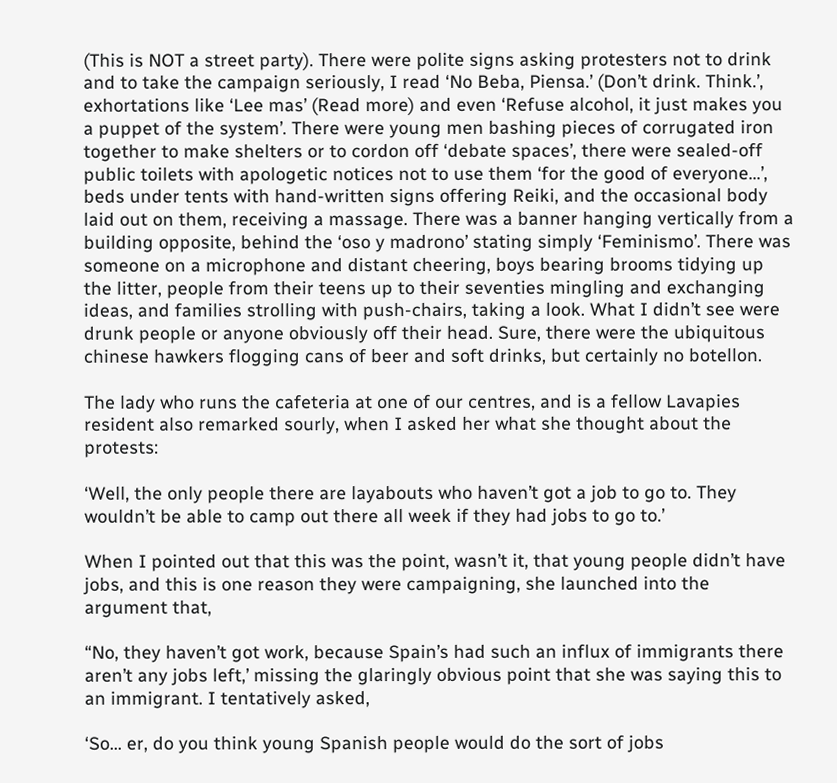(This is NOT a street party). There were polite signs asking protesters not to drink and to take the campaign seriously, I read ‘No Beba, Piensa.’ (Don’t drink. Think.’, exhortations like ‘Lee mas’ (Read more) and even ‘Refuse alcohol, it just makes you a puppet of the system’. There were young men bashing pieces of corrugated iron together to make shelters or to cordon off ‘debate spaces’, there were sealed-off public toilets with apologetic notices not to use them ‘for the good of everyone…’, beds under tents with hand-written signs offering Reiki, and the occasional body laid out on them, receiving a massage. There was a banner hanging vertically from a building opposite, behind the ‘oso y madrono’ stating simply ‘Feminismo’. There was someone on a microphone and distant cheering, boys bearing brooms tidying up the litter, people from their teens up to their seventies mingling and exchanging ideas, and families strolling with push-chairs, taking a look. What I didn’t see were drunk people or anyone obviously off their head. Sure, there were the ubiquitous chinese hawkers flogging cans of beer and soft drinks, but certainly no botellon.

The lady who runs the cafeteria at one of our centres, and is a fellow Lavapies resident also remarked sourly, when I asked her what she thought about the protests:

‘Well, the only people there are layabouts who haven’t got a job to go to. They wouldn’t be able to camp out there all week if they had jobs to go to.’

When I pointed out that this was the point, wasn’t it, that young people didn’t have jobs, and this is one reason they were campaigning, she launched into the argument that,

“No, they haven’t got work, because Spain’s had such an influx of immigrants there aren’t any jobs left,’ missing the glaringly obvious point that she was saying this to an immigrant. I tentatively asked,

‘So… er, do you think young Spanish people would do the sort of jobs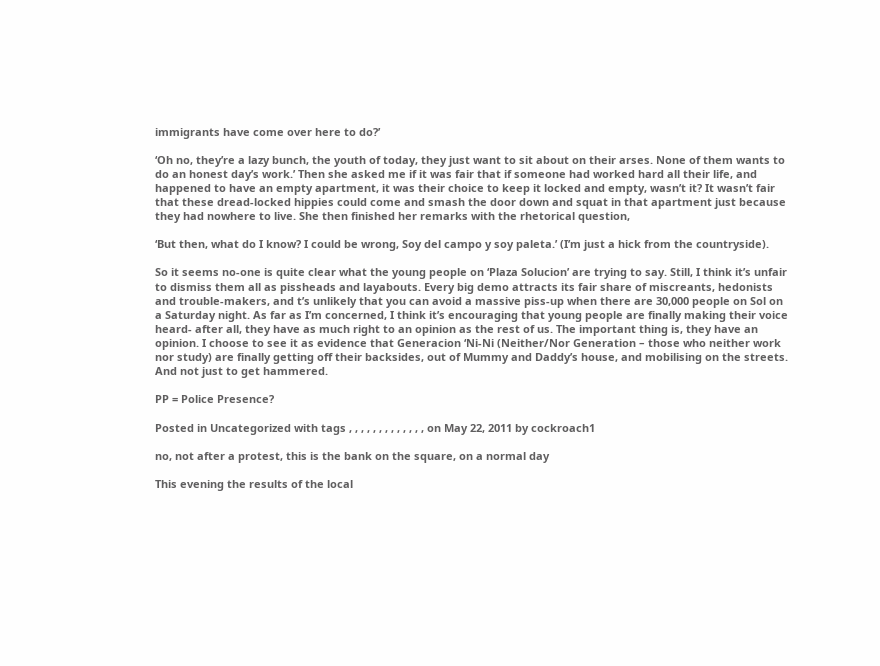immigrants have come over here to do?’

‘Oh no, they’re a lazy bunch, the youth of today, they just want to sit about on their arses. None of them wants to do an honest day’s work.’ Then she asked me if it was fair that if someone had worked hard all their life, and happened to have an empty apartment, it was their choice to keep it locked and empty, wasn’t it? It wasn’t fair that these dread-locked hippies could come and smash the door down and squat in that apartment just because they had nowhere to live. She then finished her remarks with the rhetorical question,

‘But then, what do I know? I could be wrong, Soy del campo y soy paleta.’ (I’m just a hick from the countryside).

So it seems no-one is quite clear what the young people on ‘Plaza Solucion’ are trying to say. Still, I think it’s unfair to dismiss them all as pissheads and layabouts. Every big demo attracts its fair share of miscreants, hedonists and trouble-makers, and t’s unlikely that you can avoid a massive piss-up when there are 30,000 people on Sol on a Saturday night. As far as I’m concerned, I think it’s encouraging that young people are finally making their voice heard- after all, they have as much right to an opinion as the rest of us. The important thing is, they have an opinion. I choose to see it as evidence that Generacion ‘Ni-Ni (Neither/Nor Generation – those who neither work nor study) are finally getting off their backsides, out of Mummy and Daddy’s house, and mobilising on the streets. And not just to get hammered.

PP = Police Presence?

Posted in Uncategorized with tags , , , , , , , , , , , , , on May 22, 2011 by cockroach1

no, not after a protest, this is the bank on the square, on a normal day

This evening the results of the local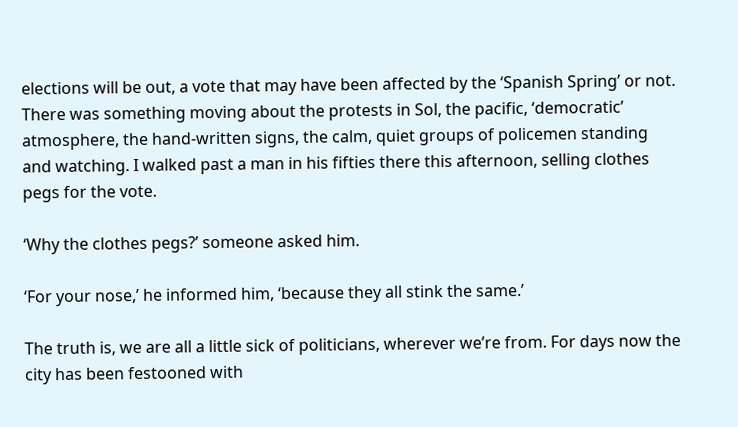elections will be out, a vote that may have been affected by the ‘Spanish Spring’ or not. There was something moving about the protests in Sol, the pacific, ‘democratic’ atmosphere, the hand-written signs, the calm, quiet groups of policemen standing and watching. I walked past a man in his fifties there this afternoon, selling clothes pegs for the vote.

‘Why the clothes pegs?’ someone asked him.

‘For your nose,’ he informed him, ‘because they all stink the same.’

The truth is, we are all a little sick of politicians, wherever we’re from. For days now the city has been festooned with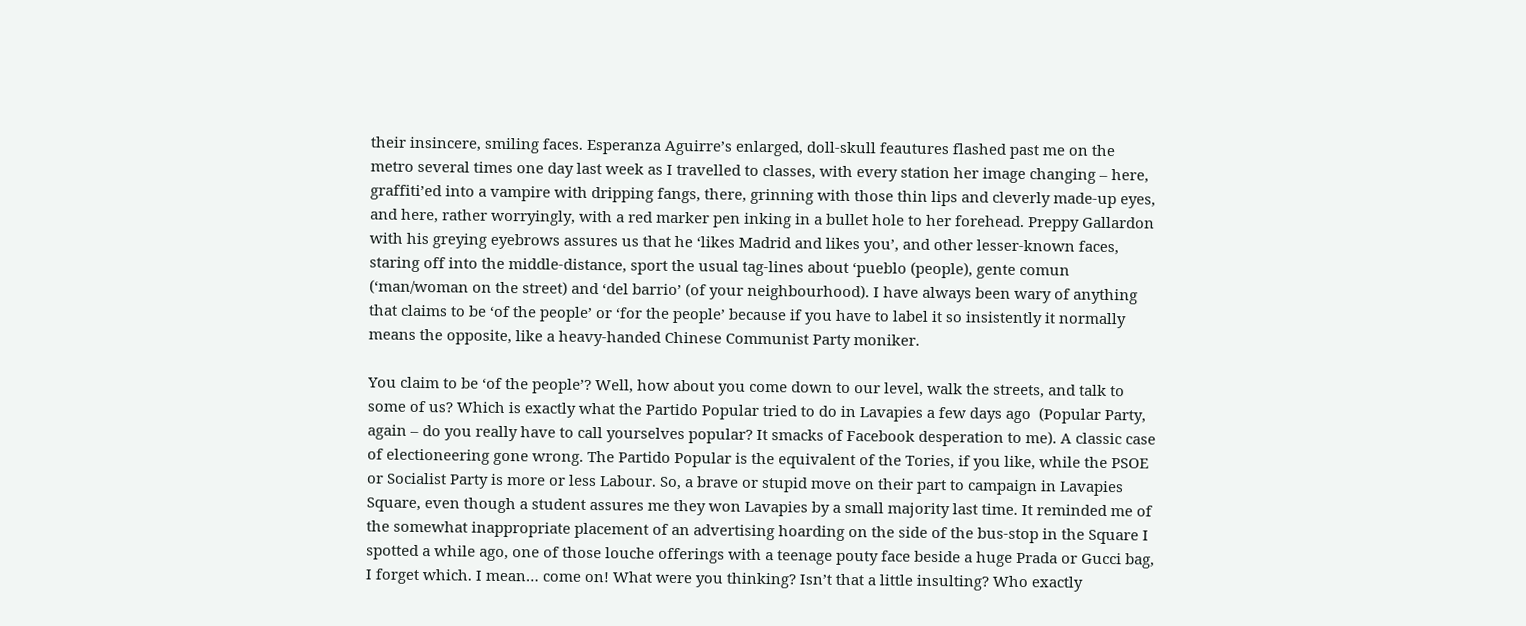their insincere, smiling faces. Esperanza Aguirre’s enlarged, doll-skull feautures flashed past me on the metro several times one day last week as I travelled to classes, with every station her image changing – here, graffiti’ed into a vampire with dripping fangs, there, grinning with those thin lips and cleverly made-up eyes, and here, rather worryingly, with a red marker pen inking in a bullet hole to her forehead. Preppy Gallardon with his greying eyebrows assures us that he ‘likes Madrid and likes you’, and other lesser-known faces, staring off into the middle-distance, sport the usual tag-lines about ‘pueblo (people), gente comun (‘man/woman on the street) and ‘del barrio’ (of your neighbourhood). I have always been wary of anything that claims to be ‘of the people’ or ‘for the people’ because if you have to label it so insistently it normally means the opposite, like a heavy-handed Chinese Communist Party moniker.

You claim to be ‘of the people’? Well, how about you come down to our level, walk the streets, and talk to some of us? Which is exactly what the Partido Popular tried to do in Lavapies a few days ago  (Popular Party, again – do you really have to call yourselves popular? It smacks of Facebook desperation to me). A classic case of electioneering gone wrong. The Partido Popular is the equivalent of the Tories, if you like, while the PSOE or Socialist Party is more or less Labour. So, a brave or stupid move on their part to campaign in Lavapies Square, even though a student assures me they won Lavapies by a small majority last time. It reminded me of the somewhat inappropriate placement of an advertising hoarding on the side of the bus-stop in the Square I spotted a while ago, one of those louche offerings with a teenage pouty face beside a huge Prada or Gucci bag, I forget which. I mean… come on! What were you thinking? Isn’t that a little insulting? Who exactly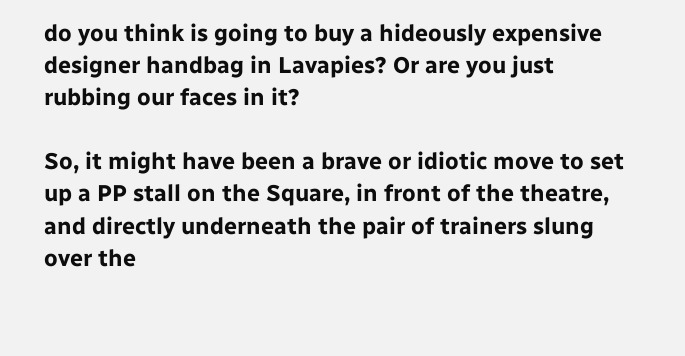do you think is going to buy a hideously expensive designer handbag in Lavapies? Or are you just rubbing our faces in it?

So, it might have been a brave or idiotic move to set up a PP stall on the Square, in front of the theatre, and directly underneath the pair of trainers slung over the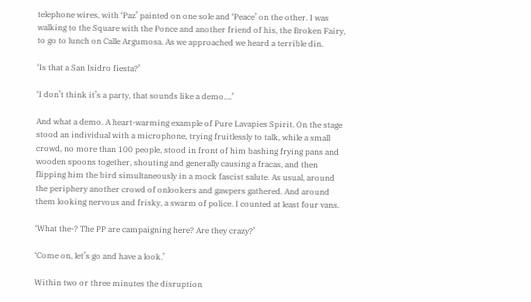telephone wires, with ‘Paz’ painted on one sole and ‘Peace’ on the other. I was walking to the Square with the Ponce and another friend of his, the Broken Fairy, to go to lunch on Calle Argumosa. As we approached we heard a terrible din.

‘Is that a San Isidro fiesta?’

‘I don’t think it’s a party, that sounds like a demo….’

And what a demo. A heart-warming example of Pure Lavapies Spirit. On the stage stood an individual with a microphone, trying fruitlessly to talk, while a small crowd, no more than 100 people, stood in front of him bashing frying pans and wooden spoons together, shouting and generally causing a fracas, and then flipping him the bird simultaneously in a mock fascist salute. As usual, around the periphery another crowd of onlookers and gawpers gathered. And around them looking nervous and frisky, a swarm of police. I counted at least four vans.

‘What the-? The PP are campaigning here? Are they crazy?’

‘Come on, let’s go and have a look.’

Within two or three minutes the disruption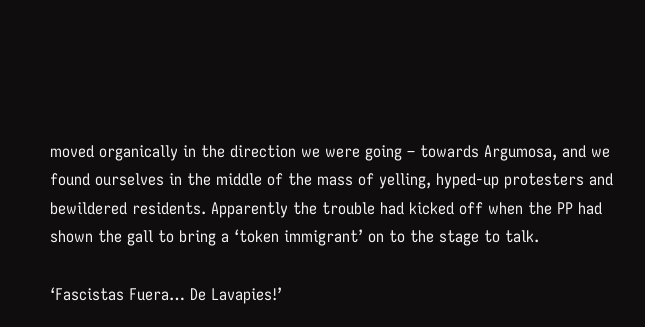moved organically in the direction we were going – towards Argumosa, and we found ourselves in the middle of the mass of yelling, hyped-up protesters and bewildered residents. Apparently the trouble had kicked off when the PP had shown the gall to bring a ‘token immigrant’ on to the stage to talk.

‘Fascistas Fuera… De Lavapies!’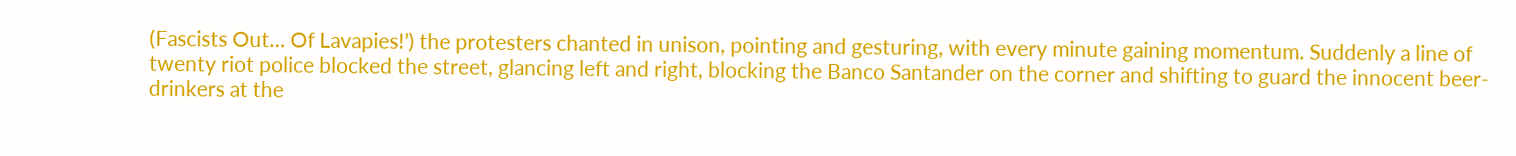(Fascists Out… Of Lavapies!’) the protesters chanted in unison, pointing and gesturing, with every minute gaining momentum. Suddenly a line of twenty riot police blocked the street, glancing left and right, blocking the Banco Santander on the corner and shifting to guard the innocent beer-drinkers at the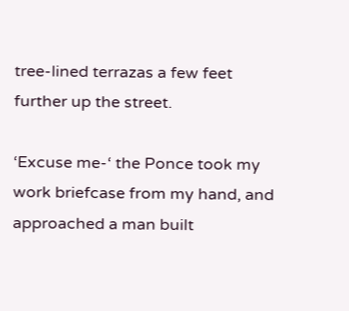tree-lined terrazas a few feet further up the street.

‘Excuse me-‘ the Ponce took my work briefcase from my hand, and approached a man built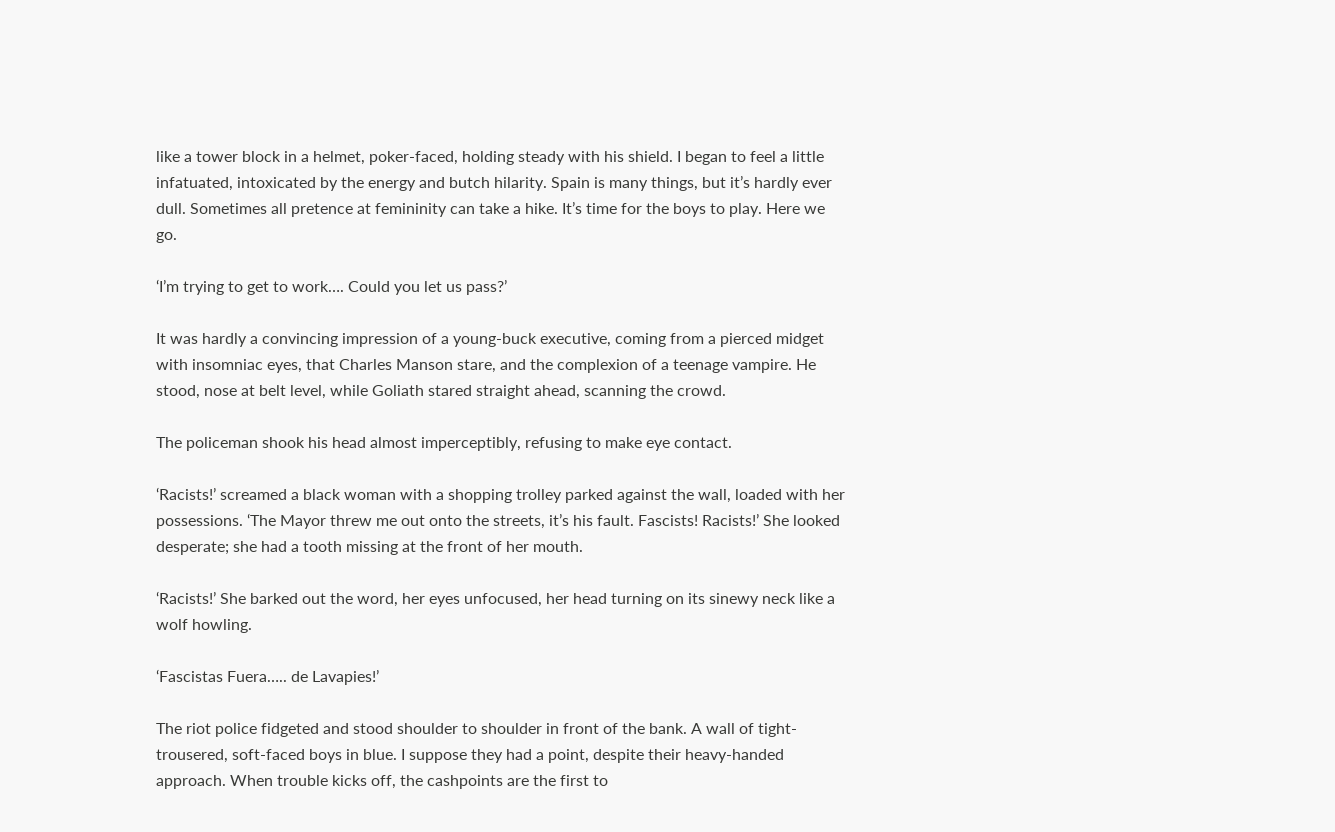like a tower block in a helmet, poker-faced, holding steady with his shield. I began to feel a little infatuated, intoxicated by the energy and butch hilarity. Spain is many things, but it’s hardly ever dull. Sometimes all pretence at femininity can take a hike. It’s time for the boys to play. Here we go.

‘I’m trying to get to work…. Could you let us pass?’

It was hardly a convincing impression of a young-buck executive, coming from a pierced midget with insomniac eyes, that Charles Manson stare, and the complexion of a teenage vampire. He stood, nose at belt level, while Goliath stared straight ahead, scanning the crowd.

The policeman shook his head almost imperceptibly, refusing to make eye contact.

‘Racists!’ screamed a black woman with a shopping trolley parked against the wall, loaded with her possessions. ‘The Mayor threw me out onto the streets, it’s his fault. Fascists! Racists!’ She looked desperate; she had a tooth missing at the front of her mouth.

‘Racists!’ She barked out the word, her eyes unfocused, her head turning on its sinewy neck like a wolf howling.

‘Fascistas Fuera….. de Lavapies!’

The riot police fidgeted and stood shoulder to shoulder in front of the bank. A wall of tight-trousered, soft-faced boys in blue. I suppose they had a point, despite their heavy-handed approach. When trouble kicks off, the cashpoints are the first to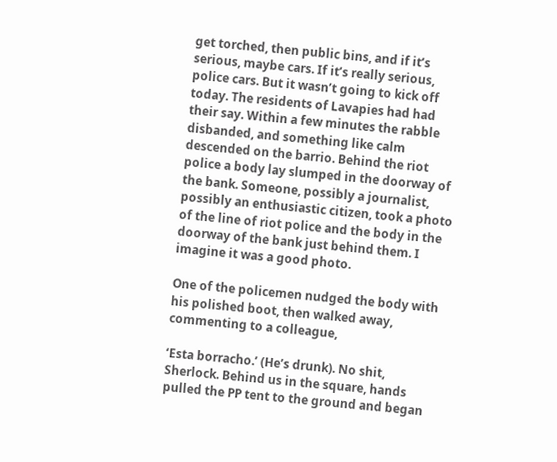get torched, then public bins, and if it’s serious, maybe cars. If it’s really serious, police cars. But it wasn’t going to kick off today. The residents of Lavapies had had their say. Within a few minutes the rabble disbanded, and something like calm descended on the barrio. Behind the riot police a body lay slumped in the doorway of the bank. Someone, possibly a journalist, possibly an enthusiastic citizen, took a photo of the line of riot police and the body in the doorway of the bank just behind them. I imagine it was a good photo.

One of the policemen nudged the body with his polished boot, then walked away, commenting to a colleague,

‘Esta borracho.’ (He’s drunk). No shit, Sherlock. Behind us in the square, hands pulled the PP tent to the ground and began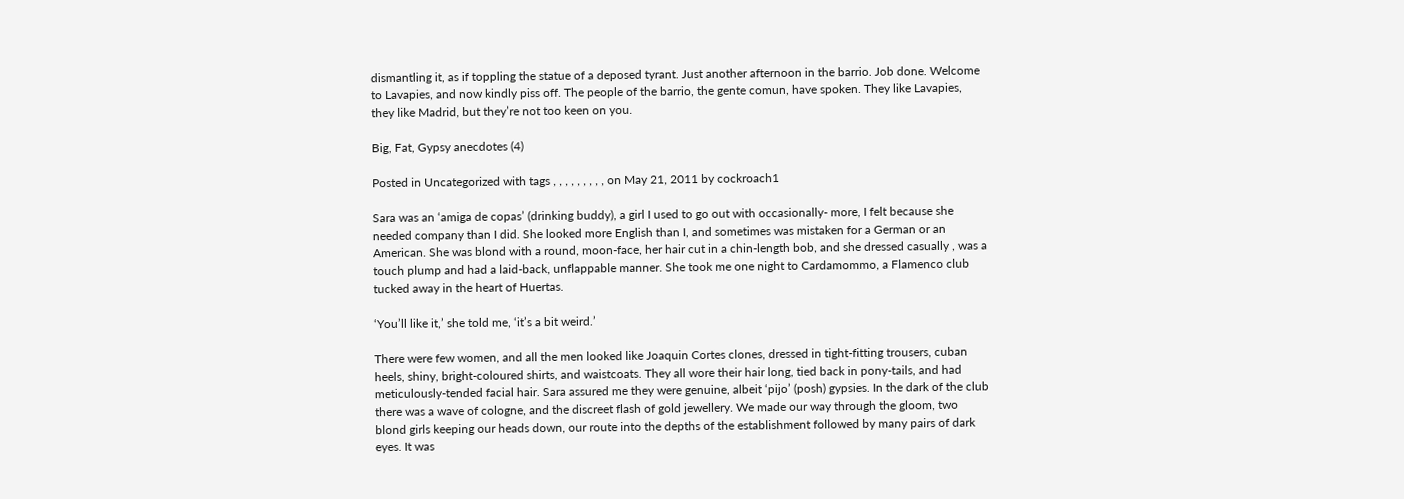dismantling it, as if toppling the statue of a deposed tyrant. Just another afternoon in the barrio. Job done. Welcome to Lavapies, and now kindly piss off. The people of the barrio, the gente comun, have spoken. They like Lavapies, they like Madrid, but they’re not too keen on you.

Big, Fat, Gypsy anecdotes (4)

Posted in Uncategorized with tags , , , , , , , , , on May 21, 2011 by cockroach1

Sara was an ‘amiga de copas’ (drinking buddy), a girl I used to go out with occasionally- more, I felt because she needed company than I did. She looked more English than I, and sometimes was mistaken for a German or an American. She was blond with a round, moon-face, her hair cut in a chin-length bob, and she dressed casually , was a touch plump and had a laid-back, unflappable manner. She took me one night to Cardamommo, a Flamenco club tucked away in the heart of Huertas.

‘You’ll like it,’ she told me, ‘it’s a bit weird.’

There were few women, and all the men looked like Joaquin Cortes clones, dressed in tight-fitting trousers, cuban heels, shiny, bright-coloured shirts, and waistcoats. They all wore their hair long, tied back in pony-tails, and had meticulously-tended facial hair. Sara assured me they were genuine, albeit ‘pijo’ (posh) gypsies. In the dark of the club there was a wave of cologne, and the discreet flash of gold jewellery. We made our way through the gloom, two blond girls keeping our heads down, our route into the depths of the establishment followed by many pairs of dark eyes. It was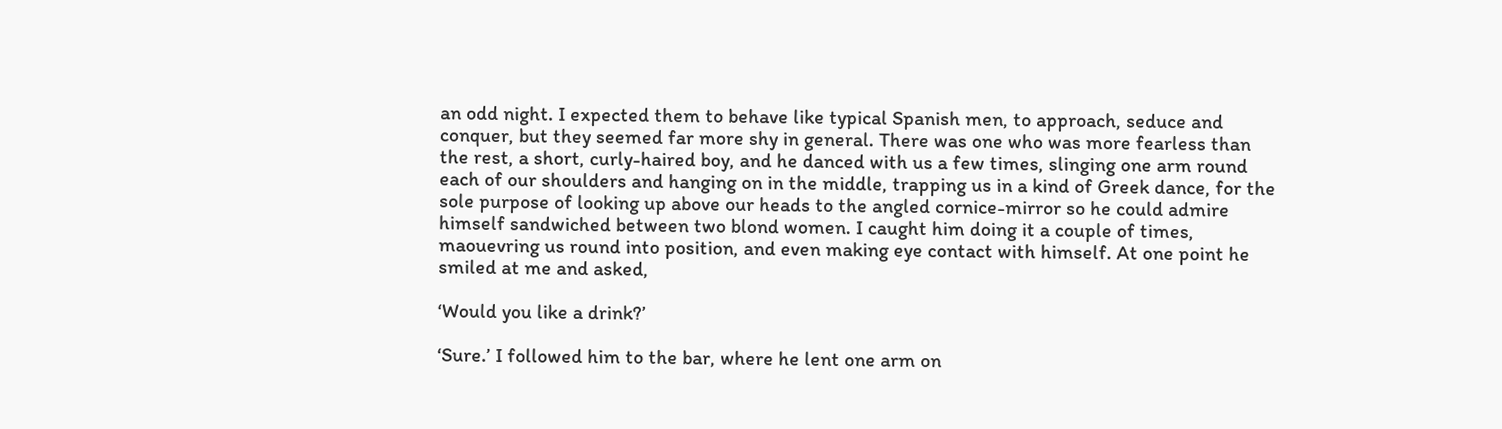an odd night. I expected them to behave like typical Spanish men, to approach, seduce and conquer, but they seemed far more shy in general. There was one who was more fearless than the rest, a short, curly-haired boy, and he danced with us a few times, slinging one arm round each of our shoulders and hanging on in the middle, trapping us in a kind of Greek dance, for the sole purpose of looking up above our heads to the angled cornice-mirror so he could admire himself sandwiched between two blond women. I caught him doing it a couple of times, maouevring us round into position, and even making eye contact with himself. At one point he smiled at me and asked,

‘Would you like a drink?’

‘Sure.’ I followed him to the bar, where he lent one arm on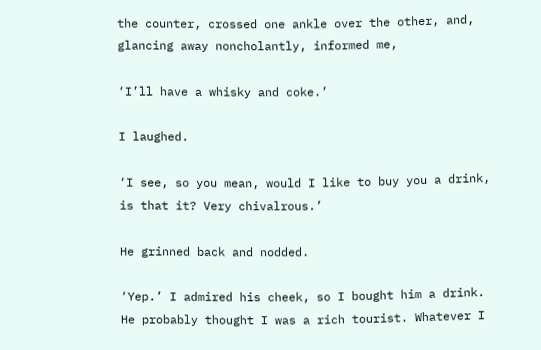the counter, crossed one ankle over the other, and, glancing away noncholantly, informed me,

‘I’ll have a whisky and coke.’

I laughed.

‘I see, so you mean, would I like to buy you a drink, is that it? Very chivalrous.’

He grinned back and nodded.

‘Yep.’ I admired his cheek, so I bought him a drink. He probably thought I was a rich tourist. Whatever I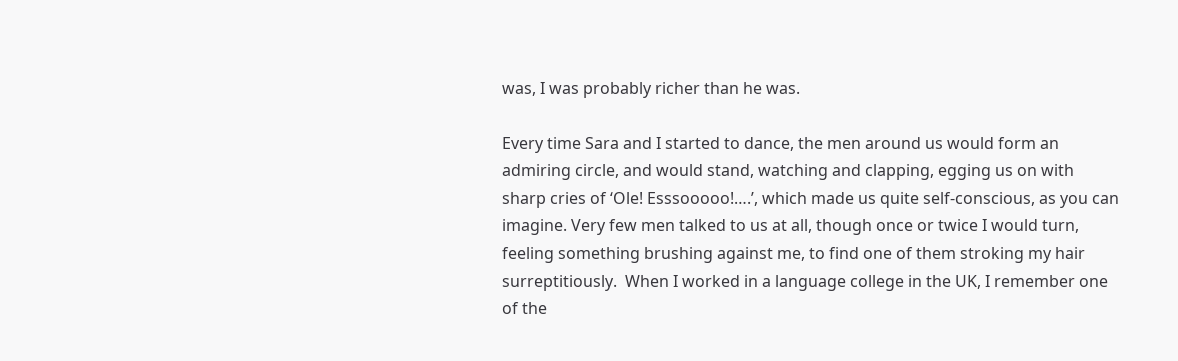was, I was probably richer than he was.

Every time Sara and I started to dance, the men around us would form an admiring circle, and would stand, watching and clapping, egging us on with sharp cries of ‘Ole! Esssooooo!….’, which made us quite self-conscious, as you can imagine. Very few men talked to us at all, though once or twice I would turn, feeling something brushing against me, to find one of them stroking my hair surreptitiously.  When I worked in a language college in the UK, I remember one of the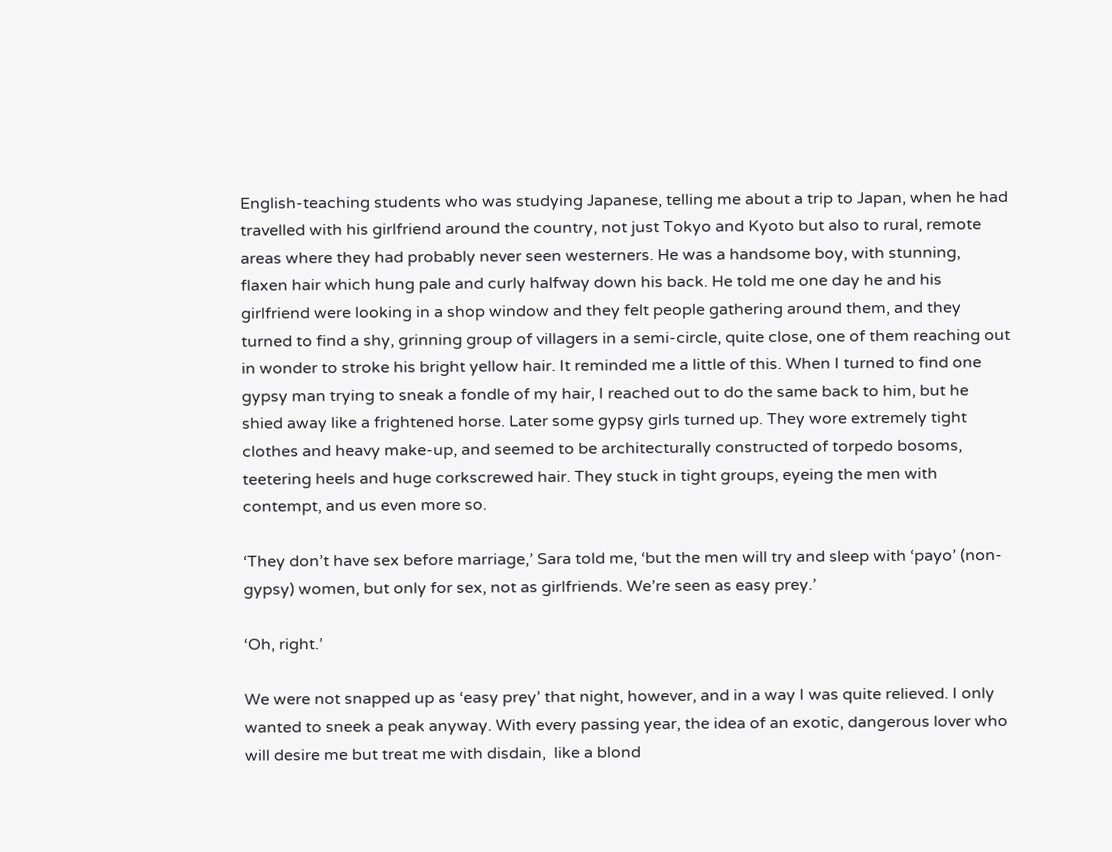English-teaching students who was studying Japanese, telling me about a trip to Japan, when he had travelled with his girlfriend around the country, not just Tokyo and Kyoto but also to rural, remote areas where they had probably never seen westerners. He was a handsome boy, with stunning, flaxen hair which hung pale and curly halfway down his back. He told me one day he and his girlfriend were looking in a shop window and they felt people gathering around them, and they turned to find a shy, grinning group of villagers in a semi-circle, quite close, one of them reaching out in wonder to stroke his bright yellow hair. It reminded me a little of this. When I turned to find one gypsy man trying to sneak a fondle of my hair, I reached out to do the same back to him, but he shied away like a frightened horse. Later some gypsy girls turned up. They wore extremely tight clothes and heavy make-up, and seemed to be architecturally constructed of torpedo bosoms, teetering heels and huge corkscrewed hair. They stuck in tight groups, eyeing the men with contempt, and us even more so.

‘They don’t have sex before marriage,’ Sara told me, ‘but the men will try and sleep with ‘payo’ (non-gypsy) women, but only for sex, not as girlfriends. We’re seen as easy prey.’

‘Oh, right.’

We were not snapped up as ‘easy prey’ that night, however, and in a way I was quite relieved. I only wanted to sneek a peak anyway. With every passing year, the idea of an exotic, dangerous lover who will desire me but treat me with disdain,  like a blond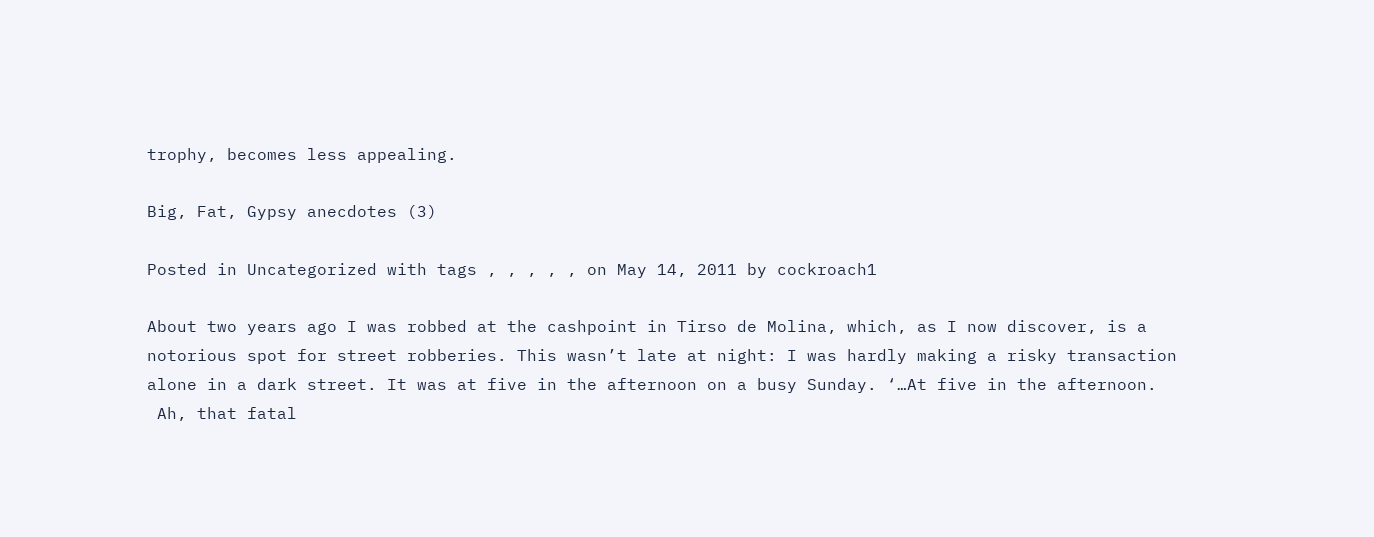trophy, becomes less appealing.

Big, Fat, Gypsy anecdotes (3)

Posted in Uncategorized with tags , , , , , on May 14, 2011 by cockroach1

About two years ago I was robbed at the cashpoint in Tirso de Molina, which, as I now discover, is a notorious spot for street robberies. This wasn’t late at night: I was hardly making a risky transaction alone in a dark street. It was at five in the afternoon on a busy Sunday. ‘…At five in the afternoon.
 Ah, that fatal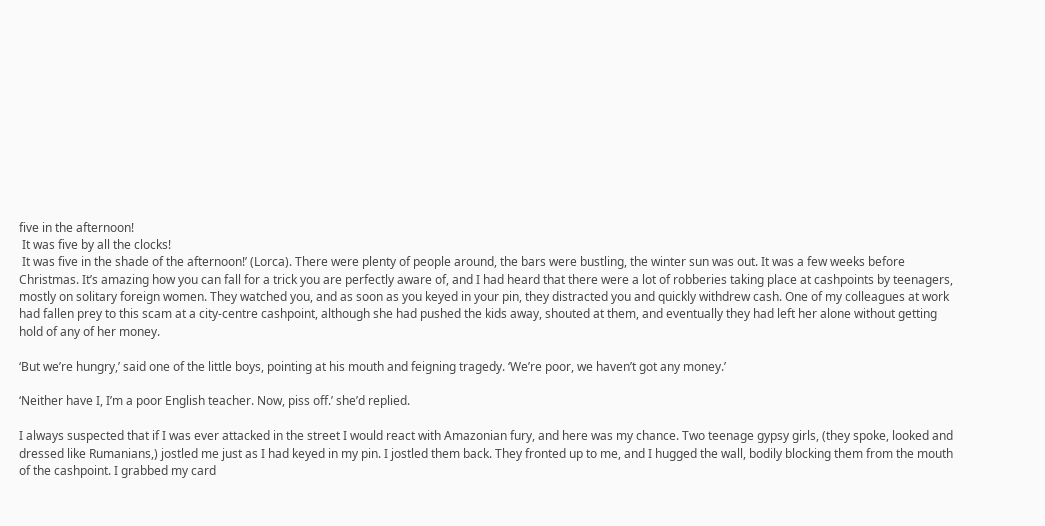five in the afternoon!
 It was five by all the clocks!
 It was five in the shade of the afternoon!’ (Lorca). There were plenty of people around, the bars were bustling, the winter sun was out. It was a few weeks before Christmas. It’s amazing how you can fall for a trick you are perfectly aware of, and I had heard that there were a lot of robberies taking place at cashpoints by teenagers, mostly on solitary foreign women. They watched you, and as soon as you keyed in your pin, they distracted you and quickly withdrew cash. One of my colleagues at work had fallen prey to this scam at a city-centre cashpoint, although she had pushed the kids away, shouted at them, and eventually they had left her alone without getting hold of any of her money.

‘But we’re hungry,’ said one of the little boys, pointing at his mouth and feigning tragedy. ‘We’re poor, we haven’t got any money.’

‘Neither have I, I’m a poor English teacher. Now, piss off.’ she’d replied.

I always suspected that if I was ever attacked in the street I would react with Amazonian fury, and here was my chance. Two teenage gypsy girls, (they spoke, looked and dressed like Rumanians,) jostled me just as I had keyed in my pin. I jostled them back. They fronted up to me, and I hugged the wall, bodily blocking them from the mouth of the cashpoint. I grabbed my card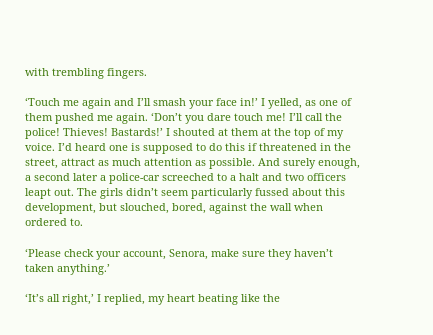with trembling fingers.

‘Touch me again and I’ll smash your face in!’ I yelled, as one of them pushed me again. ‘Don’t you dare touch me! I’ll call the police! Thieves! Bastards!’ I shouted at them at the top of my voice. I’d heard one is supposed to do this if threatened in the street, attract as much attention as possible. And surely enough, a second later a police-car screeched to a halt and two officers leapt out. The girls didn’t seem particularly fussed about this development, but slouched, bored, against the wall when ordered to.

‘Please check your account, Senora, make sure they haven’t taken anything.’

‘It’s all right,’ I replied, my heart beating like the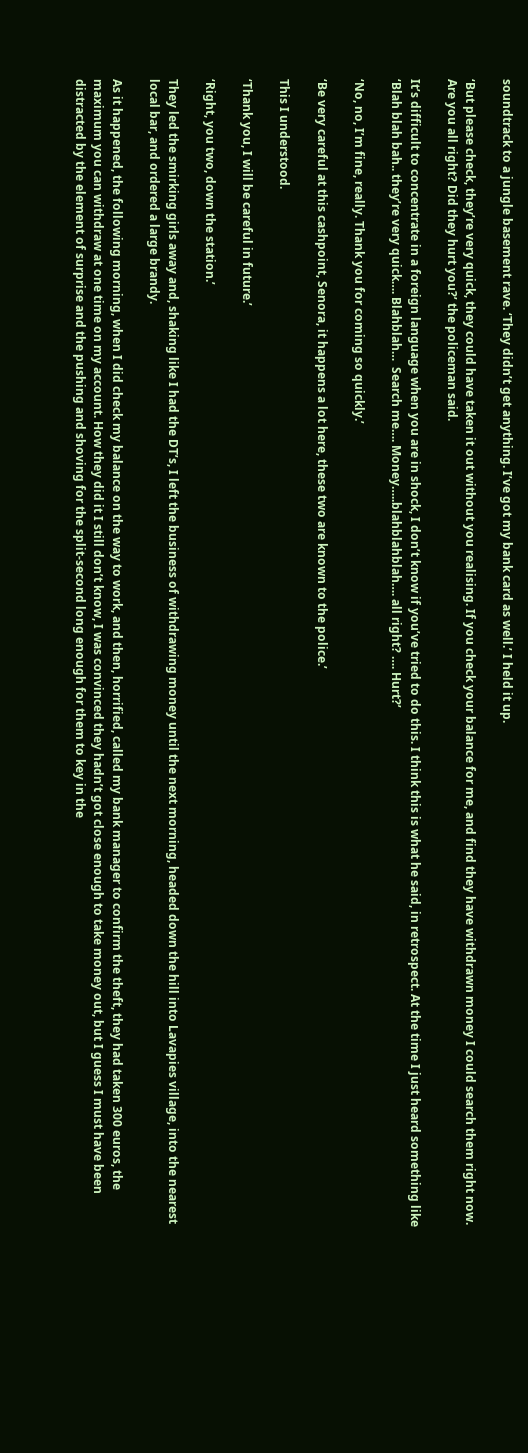soundtrack to a jungle basement rave. ‘They didn’t get anything. I’ve got my bank card as well.’ I held it up.

‘But please check, they’re very quick, they could have taken it out without you realising. If you check your balance for me, and find they have withdrawn money I could search them right now. Are you all right? Did they hurt you?’ the policeman said.

It’s difficult to concentrate in a foreign language when you are in shock, I don’t know if you’ve tried to do this. I think this is what he said, in retrospect. At the time I just heard something like ‘Blah blah bah.. they’re very quick…. Blahblah…  Search me…. Money…..blahblahblah…. all right? …. Hurt?’

‘No, no, I’m fine, really. Thank you for coming so quickly.’

‘Be very careful at this cashpoint, Senora, it happens a lot here, these two are known to the police.’

This I understood.

‘Thank you, I will be careful in future.’

‘Right, you two, down the station.’

They led the smirking girls away and, shaking like I had the DT’s, I left the business of withdrawing money until the next morning, headed down the hill into Lavapies village, into the nearest local bar, and ordered a large brandy.

As it happened, the following morning, when I did check my balance on the way to work, and then, horrified, called my bank manager to confirm the theft, they had taken 300 euros, the maximum you can withdraw at one time on my account. How they did it I still don’t know, I was convinced they hadn’t got close enough to take money out, but I guess I must have been distracted by the element of surprise and the pushing and shoving for the split-second long enough for them to key in the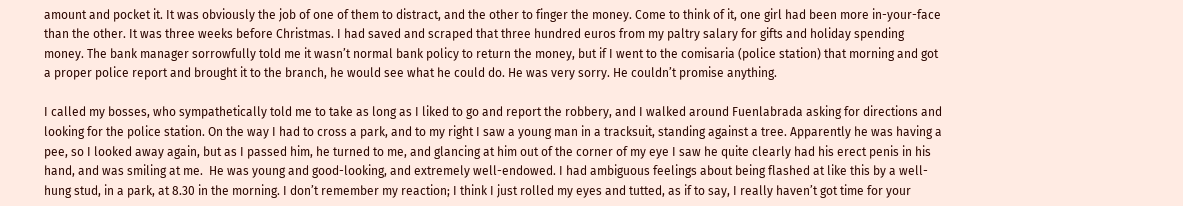amount and pocket it. It was obviously the job of one of them to distract, and the other to finger the money. Come to think of it, one girl had been more in-your-face than the other. It was three weeks before Christmas. I had saved and scraped that three hundred euros from my paltry salary for gifts and holiday spending money. The bank manager sorrowfully told me it wasn’t normal bank policy to return the money, but if I went to the comisaria (police station) that morning and got a proper police report and brought it to the branch, he would see what he could do. He was very sorry. He couldn’t promise anything.

I called my bosses, who sympathetically told me to take as long as I liked to go and report the robbery, and I walked around Fuenlabrada asking for directions and looking for the police station. On the way I had to cross a park, and to my right I saw a young man in a tracksuit, standing against a tree. Apparently he was having a pee, so I looked away again, but as I passed him, he turned to me, and glancing at him out of the corner of my eye I saw he quite clearly had his erect penis in his hand, and was smiling at me.  He was young and good-looking, and extremely well-endowed. I had ambiguous feelings about being flashed at like this by a well-hung stud, in a park, at 8.30 in the morning. I don’t remember my reaction; I think I just rolled my eyes and tutted, as if to say, I really haven’t got time for your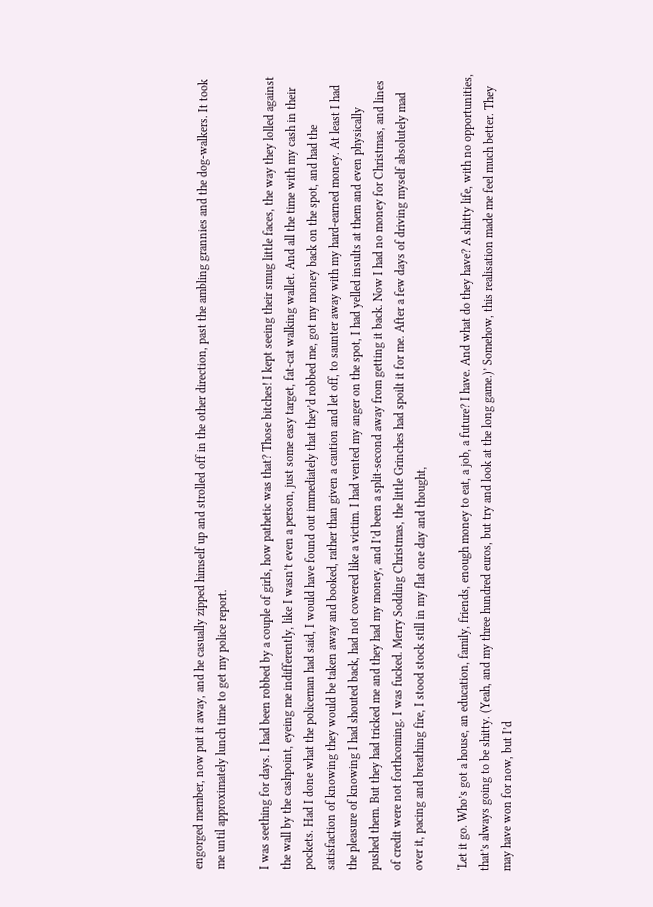engorged member, now put it away, and he casually zipped himself up and strolled off in the other direction, past the ambling grannies and the dog-walkers. It took me until approximately lunch time to get my police report.

I was seething for days. I had been robbed by a couple of girls, how pathetic was that? Those bitches! I kept seeing their smug little faces, the way they lolled against the wall by the cashpoint, eyeing me indifferently, like I wasn’t even a person, just some easy target, fat-cat walking wallet. And all the time with my cash in their pockets. Had I done what the policeman had said, I would have found out immediately that they’d robbed me, got my money back on the spot, and had the satisfaction of knowing they would be taken away and booked, rather than given a caution and let off, to saunter away with my hard-earned money. At least I had the pleasure of knowing I had shouted back, had not cowered like a victim. I had vented my anger on the spot, I had yelled insults at them and even physically pushed them. But they had tricked me and they had my money, and I’d been a split-second away from getting it back. Now I had no money for Christmas, and lines of credit were not forthcoming. I was fucked. Merry Sodding Christmas, the little Grinches had spoilt it for me. After a few days of driving myself absolutely mad over it, pacing and breathing fire, I stood stock still in my flat one day and thought,

‘Let it go. Who’s got a house, an education, family, friends, enough money to eat, a job, a future? I have. And what do they have? A shitty life, with no opportunities, that’s always going to be shitty. (Yeah, and my three hundred euros, but try and look at the long game.)’ Somehow, this realisation made me feel much better. They may have won for now, but I’d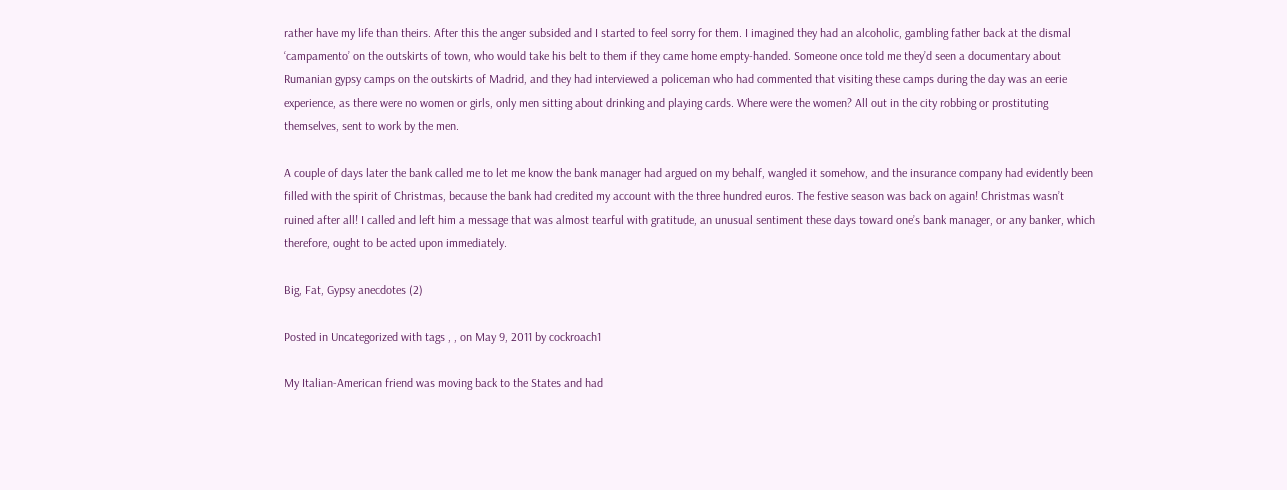rather have my life than theirs. After this the anger subsided and I started to feel sorry for them. I imagined they had an alcoholic, gambling father back at the dismal ‘campamento’ on the outskirts of town, who would take his belt to them if they came home empty-handed. Someone once told me they’d seen a documentary about Rumanian gypsy camps on the outskirts of Madrid, and they had interviewed a policeman who had commented that visiting these camps during the day was an eerie experience, as there were no women or girls, only men sitting about drinking and playing cards. Where were the women? All out in the city robbing or prostituting themselves, sent to work by the men.

A couple of days later the bank called me to let me know the bank manager had argued on my behalf, wangled it somehow, and the insurance company had evidently been filled with the spirit of Christmas, because the bank had credited my account with the three hundred euros. The festive season was back on again! Christmas wasn’t ruined after all! I called and left him a message that was almost tearful with gratitude, an unusual sentiment these days toward one’s bank manager, or any banker, which therefore, ought to be acted upon immediately.

Big, Fat, Gypsy anecdotes (2)

Posted in Uncategorized with tags , , on May 9, 2011 by cockroach1

My Italian-American friend was moving back to the States and had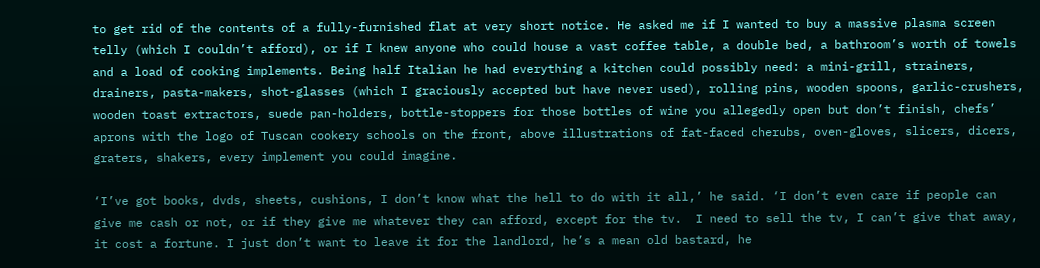to get rid of the contents of a fully-furnished flat at very short notice. He asked me if I wanted to buy a massive plasma screen telly (which I couldn’t afford), or if I knew anyone who could house a vast coffee table, a double bed, a bathroom’s worth of towels and a load of cooking implements. Being half Italian he had everything a kitchen could possibly need: a mini-grill, strainers, drainers, pasta-makers, shot-glasses (which I graciously accepted but have never used), rolling pins, wooden spoons, garlic-crushers, wooden toast extractors, suede pan-holders, bottle-stoppers for those bottles of wine you allegedly open but don’t finish, chefs’ aprons with the logo of Tuscan cookery schools on the front, above illustrations of fat-faced cherubs, oven-gloves, slicers, dicers, graters, shakers, every implement you could imagine.

‘I’ve got books, dvds, sheets, cushions, I don’t know what the hell to do with it all,’ he said. ‘I don’t even care if people can give me cash or not, or if they give me whatever they can afford, except for the tv.  I need to sell the tv, I can’t give that away, it cost a fortune. I just don’t want to leave it for the landlord, he’s a mean old bastard, he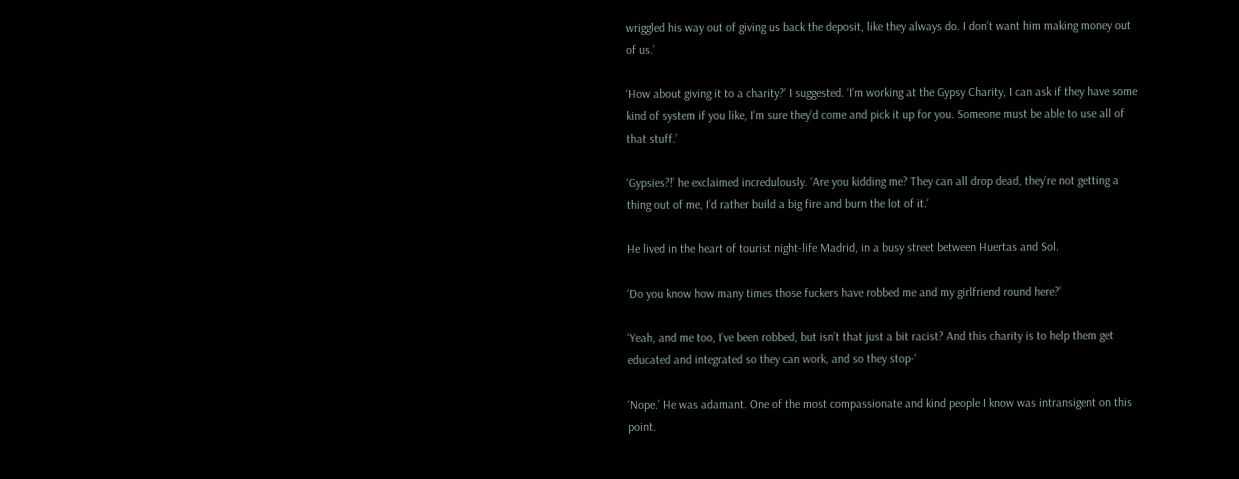wriggled his way out of giving us back the deposit, like they always do. I don’t want him making money out of us.’

‘How about giving it to a charity?’ I suggested. ‘I’m working at the Gypsy Charity, I can ask if they have some kind of system if you like, I’m sure they’d come and pick it up for you. Someone must be able to use all of that stuff.’

‘Gypsies?!’ he exclaimed incredulously. ‘Are you kidding me? They can all drop dead, they’re not getting a thing out of me, I’d rather build a big fire and burn the lot of it.’

He lived in the heart of tourist night-life Madrid, in a busy street between Huertas and Sol.

‘Do you know how many times those fuckers have robbed me and my girlfriend round here?’

‘Yeah, and me too, I’ve been robbed, but isn’t that just a bit racist? And this charity is to help them get educated and integrated so they can work, and so they stop-‘

‘Nope.’ He was adamant. One of the most compassionate and kind people I know was intransigent on this point.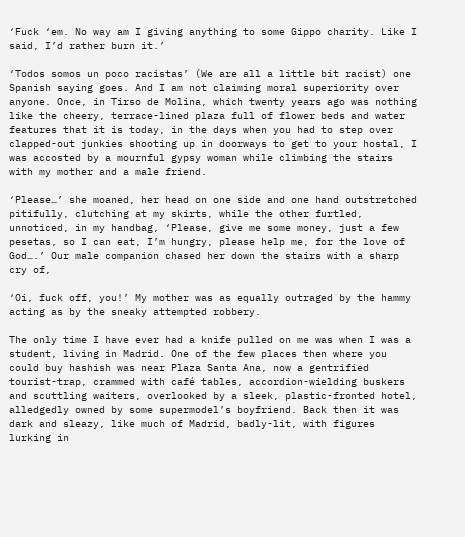‘Fuck ‘em. No way am I giving anything to some Gippo charity. Like I said, I’d rather burn it.’

‘Todos somos un poco racistas’ (We are all a little bit racist) one Spanish saying goes. And I am not claiming moral superiority over anyone. Once, in Tirso de Molina, which twenty years ago was nothing like the cheery, terrace-lined plaza full of flower beds and water features that it is today, in the days when you had to step over clapped-out junkies shooting up in doorways to get to your hostal, I was accosted by a mournful gypsy woman while climbing the stairs with my mother and a male friend.

‘Please…’ she moaned, her head on one side and one hand outstretched pitifully, clutching at my skirts, while the other furtled, unnoticed, in my handbag, ‘Please, give me some money, just a few pesetas, so I can eat, I’m hungry, please help me, for the love of God….’ Our male companion chased her down the stairs with a sharp cry of,

‘Oi, fuck off, you!’ My mother was as equally outraged by the hammy acting as by the sneaky attempted robbery.

The only time I have ever had a knife pulled on me was when I was a student, living in Madrid. One of the few places then where you could buy hashish was near Plaza Santa Ana, now a gentrified tourist-trap, crammed with café tables, accordion-wielding buskers and scuttling waiters, overlooked by a sleek, plastic-fronted hotel, alledgedly owned by some supermodel’s boyfriend. Back then it was dark and sleazy, like much of Madrid, badly-lit, with figures lurking in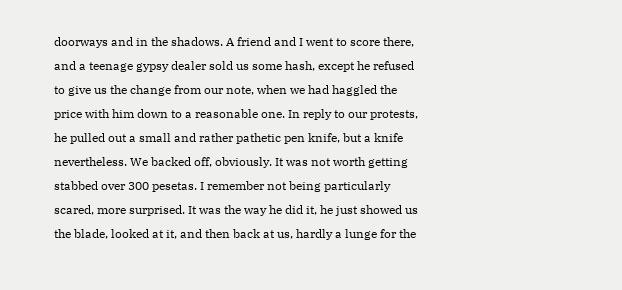doorways and in the shadows. A friend and I went to score there, and a teenage gypsy dealer sold us some hash, except he refused to give us the change from our note, when we had haggled the price with him down to a reasonable one. In reply to our protests, he pulled out a small and rather pathetic pen knife, but a knife nevertheless. We backed off, obviously. It was not worth getting stabbed over 300 pesetas. I remember not being particularly scared, more surprised. It was the way he did it, he just showed us the blade, looked at it, and then back at us, hardly a lunge for the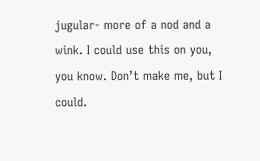jugular- more of a nod and a wink. I could use this on you, you know. Don’t make me, but I could.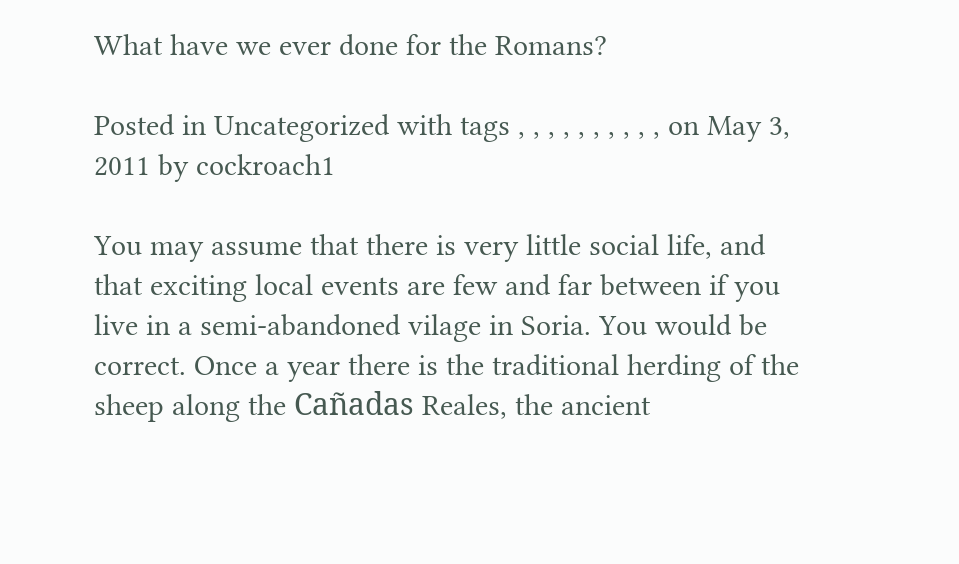What have we ever done for the Romans?

Posted in Uncategorized with tags , , , , , , , , , , on May 3, 2011 by cockroach1

You may assume that there is very little social life, and that exciting local events are few and far between if you live in a semi-abandoned vilage in Soria. You would be correct. Once a year there is the traditional herding of the sheep along the Cañadas Reales, the ancient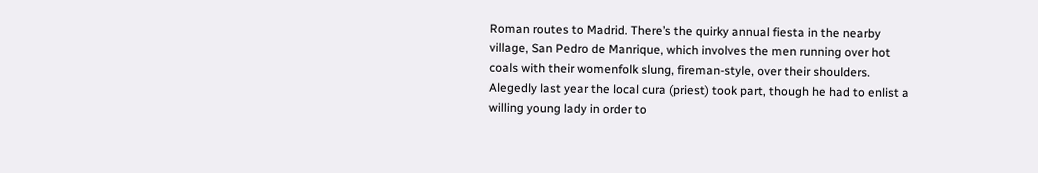Roman routes to Madrid. There’s the quirky annual fiesta in the nearby village, San Pedro de Manrique, which involves the men running over hot coals with their womenfolk slung, fireman-style, over their shoulders. Alegedly last year the local cura (priest) took part, though he had to enlist a willing young lady in order to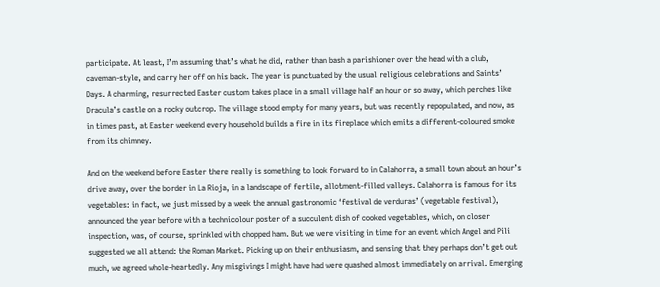participate. At least, I’m assuming that’s what he did, rather than bash a parishioner over the head with a club, caveman-style, and carry her off on his back. The year is punctuated by the usual religious celebrations and Saints’ Days. A charming, resurrected Easter custom takes place in a small village half an hour or so away, which perches like Dracula’s castle on a rocky outcrop. The village stood empty for many years, but was recently repopulated, and now, as in times past, at Easter weekend every household builds a fire in its fireplace which emits a different-coloured smoke from its chimney.

And on the weekend before Easter there really is something to look forward to in Calahorra, a small town about an hour’s drive away, over the border in La Rioja, in a landscape of fertile, allotment-filled valleys. Calahorra is famous for its vegetables: in fact, we just missed by a week the annual gastronomic ‘festival de verduras’ (vegetable festival), announced the year before with a technicolour poster of a succulent dish of cooked vegetables, which, on closer inspection, was, of course, sprinkled with chopped ham. But we were visiting in time for an event which Angel and Pili suggested we all attend: the Roman Market. Picking up on their enthusiasm, and sensing that they perhaps don’t get out much, we agreed whole-heartedly. Any misgivings I might have had were quashed almost immediately on arrival. Emerging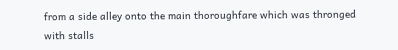from a side alley onto the main thoroughfare which was thronged with stalls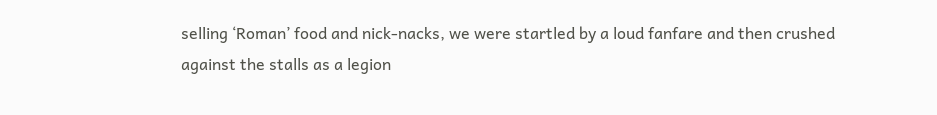selling ‘Roman’ food and nick-nacks, we were startled by a loud fanfare and then crushed against the stalls as a legion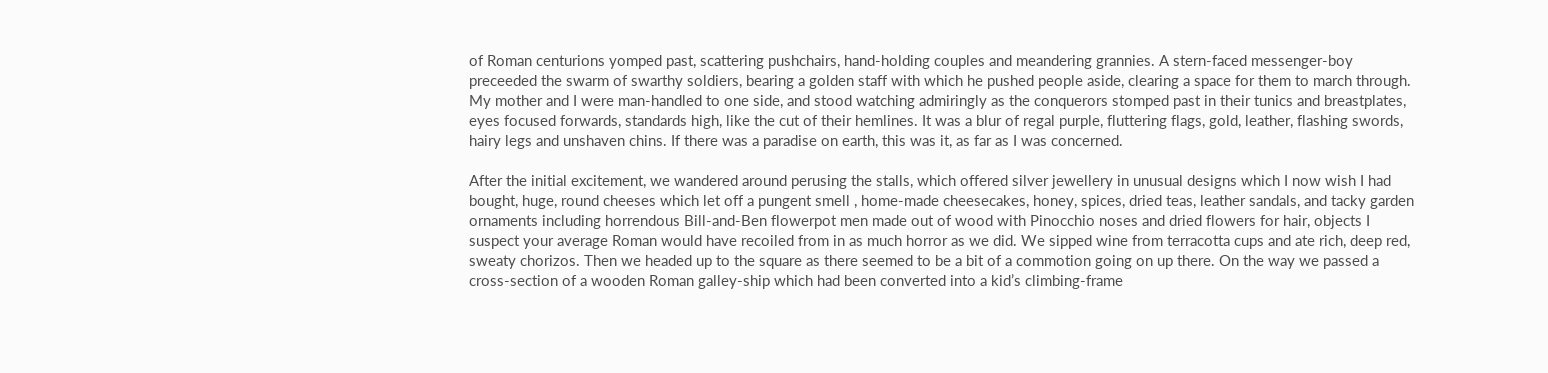of Roman centurions yomped past, scattering pushchairs, hand-holding couples and meandering grannies. A stern-faced messenger-boy preceeded the swarm of swarthy soldiers, bearing a golden staff with which he pushed people aside, clearing a space for them to march through. My mother and I were man-handled to one side, and stood watching admiringly as the conquerors stomped past in their tunics and breastplates, eyes focused forwards, standards high, like the cut of their hemlines. It was a blur of regal purple, fluttering flags, gold, leather, flashing swords, hairy legs and unshaven chins. If there was a paradise on earth, this was it, as far as I was concerned.

After the initial excitement, we wandered around perusing the stalls, which offered silver jewellery in unusual designs which I now wish I had bought, huge, round cheeses which let off a pungent smell , home-made cheesecakes, honey, spices, dried teas, leather sandals, and tacky garden ornaments including horrendous Bill-and-Ben flowerpot men made out of wood with Pinocchio noses and dried flowers for hair, objects I suspect your average Roman would have recoiled from in as much horror as we did. We sipped wine from terracotta cups and ate rich, deep red, sweaty chorizos. Then we headed up to the square as there seemed to be a bit of a commotion going on up there. On the way we passed a cross-section of a wooden Roman galley-ship which had been converted into a kid’s climbing-frame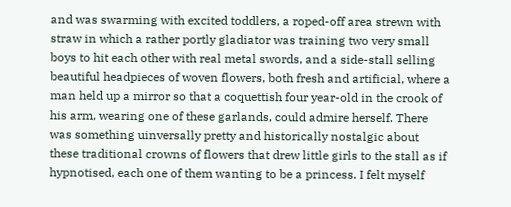and was swarming with excited toddlers, a roped-off area strewn with straw in which a rather portly gladiator was training two very small boys to hit each other with real metal swords, and a side-stall selling beautiful headpieces of woven flowers, both fresh and artificial, where a man held up a mirror so that a coquettish four year-old in the crook of his arm, wearing one of these garlands, could admire herself. There was something uinversally pretty and historically nostalgic about these traditional crowns of flowers that drew little girls to the stall as if hypnotised, each one of them wanting to be a princess. I felt myself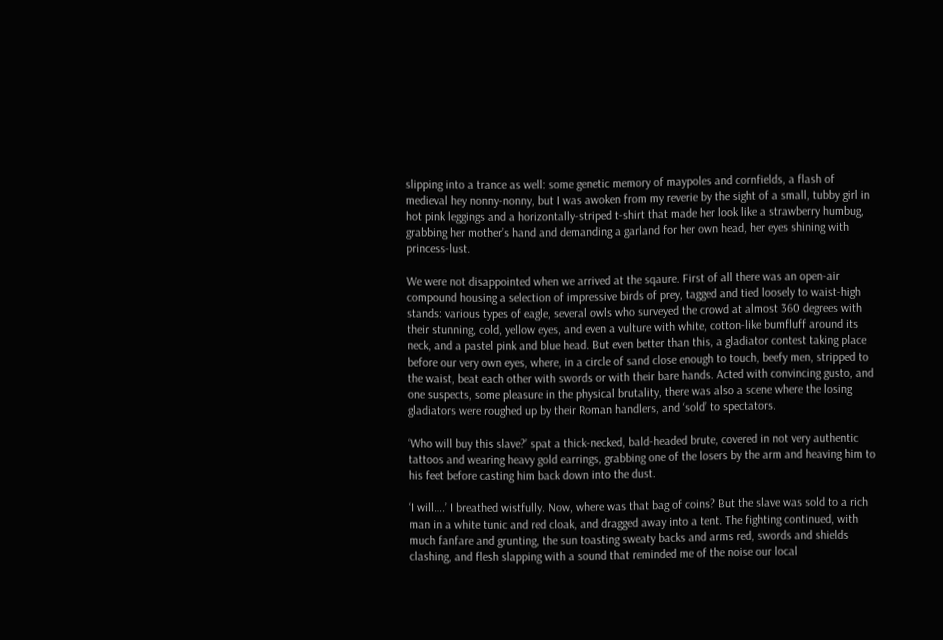slipping into a trance as well: some genetic memory of maypoles and cornfields, a flash of medieval hey nonny-nonny, but I was awoken from my reverie by the sight of a small, tubby girl in hot pink leggings and a horizontally-striped t-shirt that made her look like a strawberry humbug, grabbing her mother’s hand and demanding a garland for her own head, her eyes shining with princess-lust.

We were not disappointed when we arrived at the sqaure. First of all there was an open-air compound housing a selection of impressive birds of prey, tagged and tied loosely to waist-high stands: various types of eagle, several owls who surveyed the crowd at almost 360 degrees with their stunning, cold, yellow eyes, and even a vulture with white, cotton-like bumfluff around its neck, and a pastel pink and blue head. But even better than this, a gladiator contest taking place before our very own eyes, where, in a circle of sand close enough to touch, beefy men, stripped to the waist, beat each other with swords or with their bare hands. Acted with convincing gusto, and one suspects, some pleasure in the physical brutality, there was also a scene where the losing gladiators were roughed up by their Roman handlers, and ‘sold’ to spectators.

‘Who will buy this slave?’ spat a thick-necked, bald-headed brute, covered in not very authentic tattoos and wearing heavy gold earrings, grabbing one of the losers by the arm and heaving him to his feet before casting him back down into the dust.

‘I will….’ I breathed wistfully. Now, where was that bag of coins? But the slave was sold to a rich man in a white tunic and red cloak, and dragged away into a tent. The fighting continued, with much fanfare and grunting, the sun toasting sweaty backs and arms red, swords and shields clashing, and flesh slapping with a sound that reminded me of the noise our local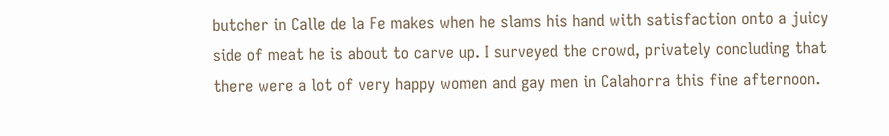butcher in Calle de la Fe makes when he slams his hand with satisfaction onto a juicy side of meat he is about to carve up. I surveyed the crowd, privately concluding that there were a lot of very happy women and gay men in Calahorra this fine afternoon.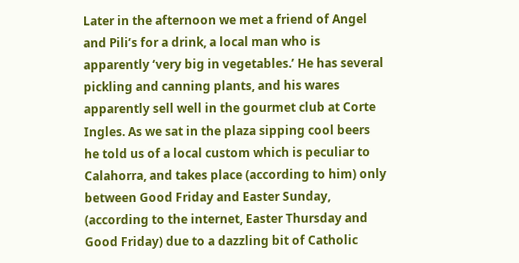Later in the afternoon we met a friend of Angel and Pili’s for a drink, a local man who is apparently ‘very big in vegetables.’ He has several pickling and canning plants, and his wares apparently sell well in the gourmet club at Corte Ingles. As we sat in the plaza sipping cool beers he told us of a local custom which is peculiar to Calahorra, and takes place (according to him) only between Good Friday and Easter Sunday, (according to the internet, Easter Thursday and Good Friday) due to a dazzling bit of Catholic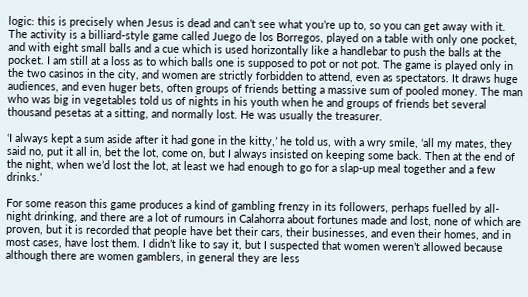logic: this is precisely when Jesus is dead and can’t see what you’re up to, so you can get away with it. The activity is a billiard-style game called Juego de los Borregos, played on a table with only one pocket, and with eight small balls and a cue which is used horizontally like a handlebar to push the balls at the pocket. I am still at a loss as to which balls one is supposed to pot or not pot. The game is played only in the two casinos in the city, and women are strictly forbidden to attend, even as spectators. It draws huge audiences, and even huger bets, often groups of friends betting a massive sum of pooled money. The man who was big in vegetables told us of nights in his youth when he and groups of friends bet several thousand pesetas at a sitting, and normally lost. He was usually the treasurer.

‘I always kept a sum aside after it had gone in the kitty,’ he told us, with a wry smile, ‘all my mates, they said no, put it all in, bet the lot, come on, but I always insisted on keeping some back. Then at the end of the night, when we’d lost the lot, at least we had enough to go for a slap-up meal together and a few drinks.’

For some reason this game produces a kind of gambling frenzy in its followers, perhaps fuelled by all-night drinking, and there are a lot of rumours in Calahorra about fortunes made and lost, none of which are proven, but it is recorded that people have bet their cars, their businesses, and even their homes, and in most cases, have lost them. I didn’t like to say it, but I suspected that women weren’t allowed because although there are women gamblers, in general they are less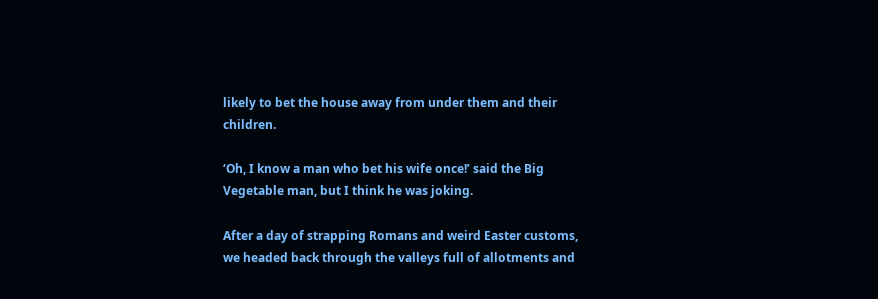likely to bet the house away from under them and their children.

‘Oh, I know a man who bet his wife once!’ said the Big Vegetable man, but I think he was joking.

After a day of strapping Romans and weird Easter customs, we headed back through the valleys full of allotments and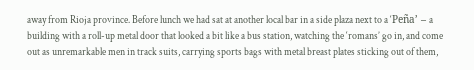away from Rioja province. Before lunch we had sat at another local bar in a side plaza next to a ‘Peña’ – a building with a roll-up metal door that looked a bit like a bus station, watching the ‘romans’ go in, and come out as unremarkable men in track suits, carrying sports bags with metal breast plates sticking out of them,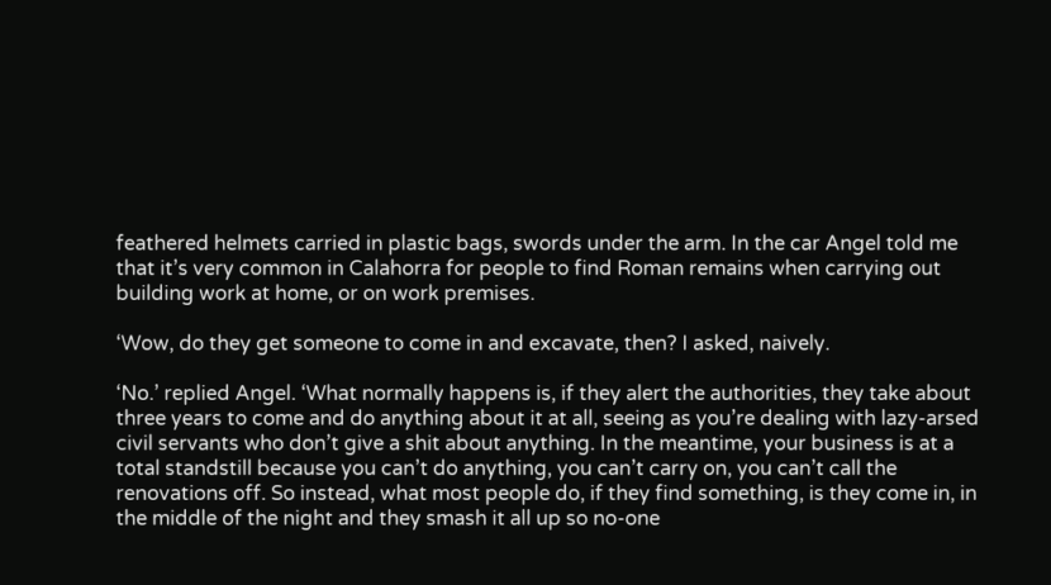feathered helmets carried in plastic bags, swords under the arm. In the car Angel told me that it’s very common in Calahorra for people to find Roman remains when carrying out building work at home, or on work premises.

‘Wow, do they get someone to come in and excavate, then? I asked, naively.

‘No.’ replied Angel. ‘What normally happens is, if they alert the authorities, they take about three years to come and do anything about it at all, seeing as you’re dealing with lazy-arsed civil servants who don’t give a shit about anything. In the meantime, your business is at a total standstill because you can’t do anything, you can’t carry on, you can’t call the renovations off. So instead, what most people do, if they find something, is they come in, in the middle of the night and they smash it all up so no-one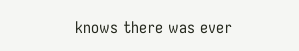knows there was ever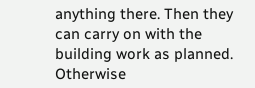anything there. Then they can carry on with the building work as planned. Otherwise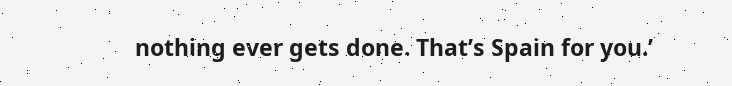nothing ever gets done. That’s Spain for you.’